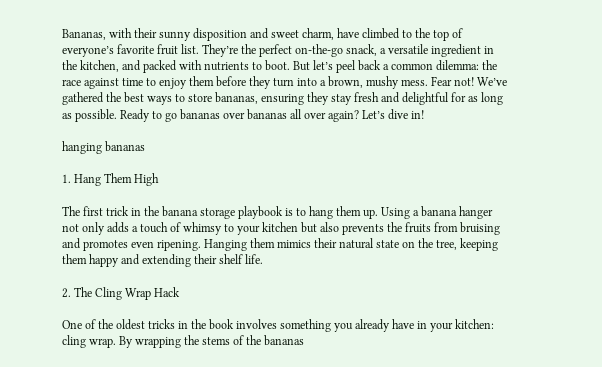Bananas, with their sunny disposition and sweet charm, have climbed to the top of everyone’s favorite fruit list. They’re the perfect on-the-go snack, a versatile ingredient in the kitchen, and packed with nutrients to boot. But let’s peel back a common dilemma: the race against time to enjoy them before they turn into a brown, mushy mess. Fear not! We’ve gathered the best ways to store bananas, ensuring they stay fresh and delightful for as long as possible. Ready to go bananas over bananas all over again? Let’s dive in!

hanging bananas

1. Hang Them High

The first trick in the banana storage playbook is to hang them up. Using a banana hanger not only adds a touch of whimsy to your kitchen but also prevents the fruits from bruising and promotes even ripening. Hanging them mimics their natural state on the tree, keeping them happy and extending their shelf life.

2. The Cling Wrap Hack

One of the oldest tricks in the book involves something you already have in your kitchen: cling wrap. By wrapping the stems of the bananas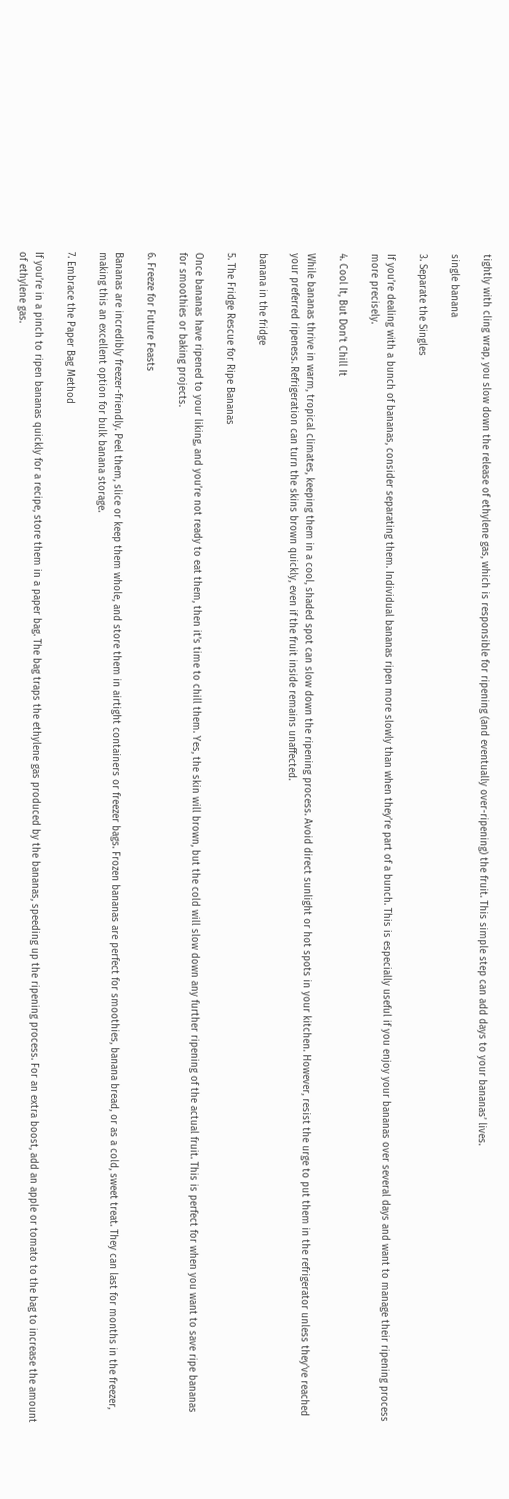tightly with cling wrap, you slow down the release of ethylene gas, which is responsible for ripening (and eventually over-ripening) the fruit. This simple step can add days to your bananas’ lives.

single banana

3. Separate the Singles

If you’re dealing with a bunch of bananas, consider separating them. Individual bananas ripen more slowly than when they’re part of a bunch. This is especially useful if you enjoy your bananas over several days and want to manage their ripening process more precisely.

4. Cool It, But Don’t Chill It

While bananas thrive in warm, tropical climates, keeping them in a cool, shaded spot can slow down the ripening process. Avoid direct sunlight or hot spots in your kitchen. However, resist the urge to put them in the refrigerator unless they’ve reached your preferred ripeness. Refrigeration can turn the skins brown quickly, even if the fruit inside remains unaffected.

banana in the fridge

5. The Fridge Rescue for Ripe Bananas

Once bananas have ripened to your liking, and you’re not ready to eat them, then it’s time to chill them. Yes, the skin will brown, but the cold will slow down any further ripening of the actual fruit. This is perfect for when you want to save ripe bananas for smoothies or baking projects.

6. Freeze for Future Feasts

Bananas are incredibly freezer-friendly. Peel them, slice or keep them whole, and store them in airtight containers or freezer bags. Frozen bananas are perfect for smoothies, banana bread, or as a cold, sweet treat. They can last for months in the freezer, making this an excellent option for bulk banana storage.

7. Embrace the Paper Bag Method

If you’re in a pinch to ripen bananas quickly for a recipe, store them in a paper bag. The bag traps the ethylene gas produced by the bananas, speeding up the ripening process. For an extra boost, add an apple or tomato to the bag to increase the amount of ethylene gas.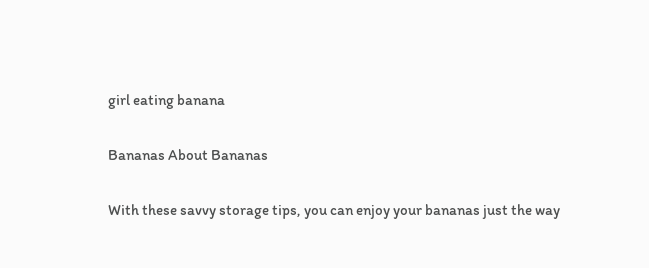girl eating banana

Bananas About Bananas

With these savvy storage tips, you can enjoy your bananas just the way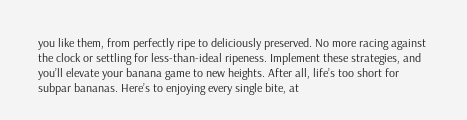you like them, from perfectly ripe to deliciously preserved. No more racing against the clock or settling for less-than-ideal ripeness. Implement these strategies, and you’ll elevate your banana game to new heights. After all, life’s too short for subpar bananas. Here’s to enjoying every single bite, at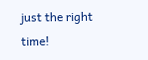just the right time!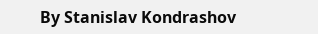By Stanislav Kondrashov